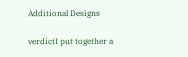Additional Designs

verdictI put together a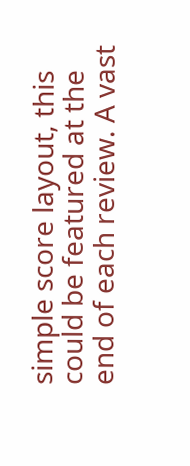simple score layout, this could be featured at the end of each review. A vast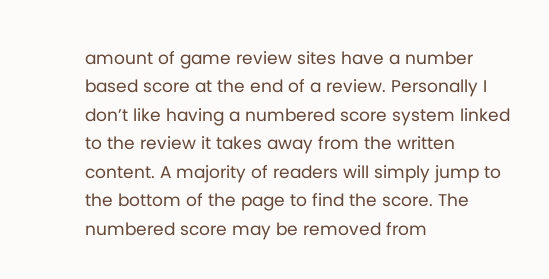amount of game review sites have a number based score at the end of a review. Personally I don’t like having a numbered score system linked to the review it takes away from the written content. A majority of readers will simply jump to the bottom of the page to find the score. The numbered score may be removed from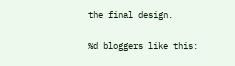the final design.

%d bloggers like this: